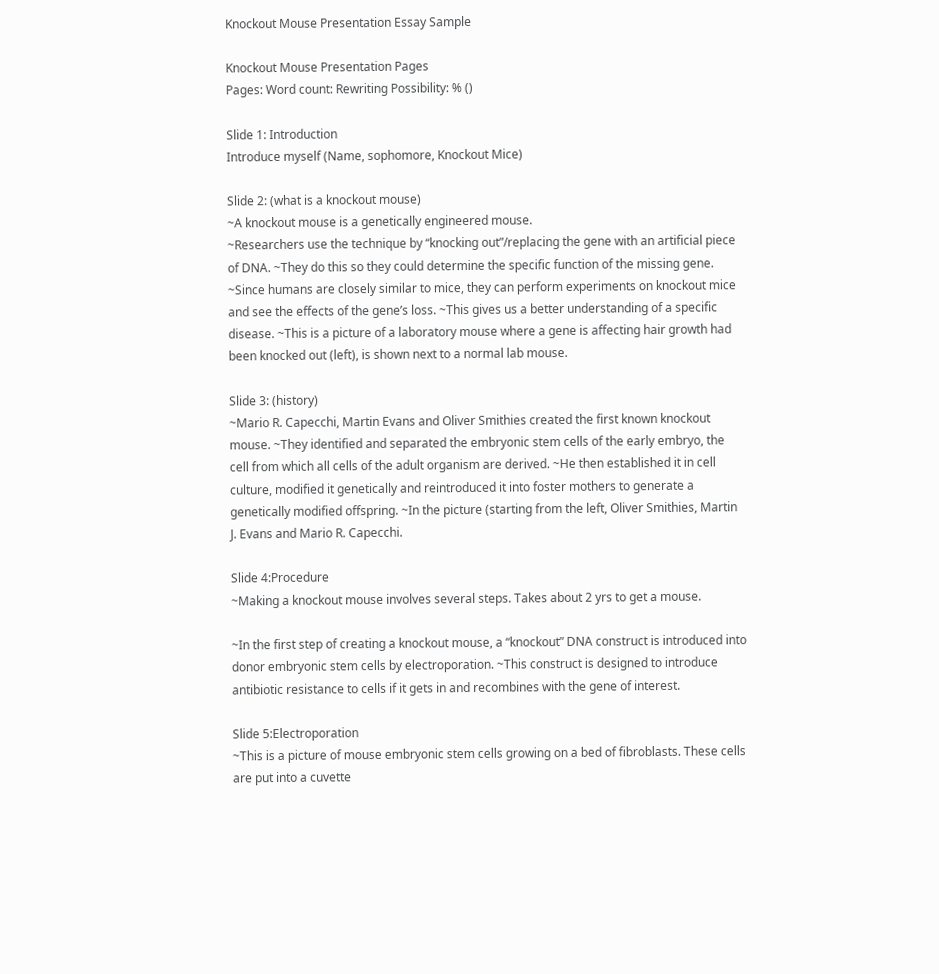Knockout Mouse Presentation Essay Sample

Knockout Mouse Presentation Pages
Pages: Word count: Rewriting Possibility: % ()

Slide 1: Introduction
Introduce myself (Name, sophomore, Knockout Mice)

Slide 2: (what is a knockout mouse)
~A knockout mouse is a genetically engineered mouse.
~Researchers use the technique by “knocking out”/replacing the gene with an artificial piece of DNA. ~They do this so they could determine the specific function of the missing gene. ~Since humans are closely similar to mice, they can perform experiments on knockout mice and see the effects of the gene’s loss. ~This gives us a better understanding of a specific disease. ~This is a picture of a laboratory mouse where a gene is affecting hair growth had been knocked out (left), is shown next to a normal lab mouse.

Slide 3: (history)
~Mario R. Capecchi, Martin Evans and Oliver Smithies created the first known knockout mouse. ~They identified and separated the embryonic stem cells of the early embryo, the cell from which all cells of the adult organism are derived. ~He then established it in cell culture, modified it genetically and reintroduced it into foster mothers to generate a genetically modified offspring. ~In the picture (starting from the left, Oliver Smithies, Martin J. Evans and Mario R. Capecchi.

Slide 4:Procedure
~Making a knockout mouse involves several steps. Takes about 2 yrs to get a mouse.

~In the first step of creating a knockout mouse, a “knockout” DNA construct is introduced into donor embryonic stem cells by electroporation. ~This construct is designed to introduce antibiotic resistance to cells if it gets in and recombines with the gene of interest.

Slide 5:Electroporation
~This is a picture of mouse embryonic stem cells growing on a bed of fibroblasts. These cells are put into a cuvette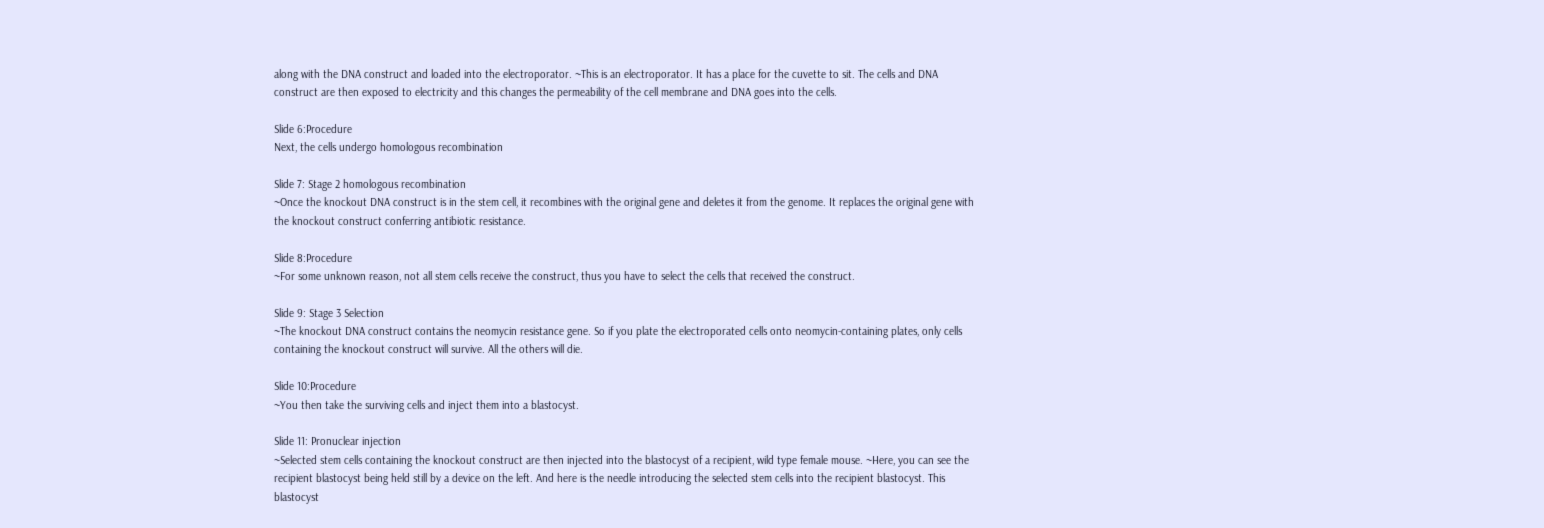along with the DNA construct and loaded into the electroporator. ~This is an electroporator. It has a place for the cuvette to sit. The cells and DNA construct are then exposed to electricity and this changes the permeability of the cell membrane and DNA goes into the cells.

Slide 6:Procedure
Next, the cells undergo homologous recombination

Slide 7: Stage 2 homologous recombination
~Once the knockout DNA construct is in the stem cell, it recombines with the original gene and deletes it from the genome. It replaces the original gene with the knockout construct conferring antibiotic resistance.

Slide 8:Procedure
~For some unknown reason, not all stem cells receive the construct, thus you have to select the cells that received the construct.

Slide 9: Stage 3 Selection
~The knockout DNA construct contains the neomycin resistance gene. So if you plate the electroporated cells onto neomycin-containing plates, only cells containing the knockout construct will survive. All the others will die.

Slide 10:Procedure
~You then take the surviving cells and inject them into a blastocyst.

Slide 11: Pronuclear injection
~Selected stem cells containing the knockout construct are then injected into the blastocyst of a recipient, wild type female mouse. ~Here, you can see the recipient blastocyst being held still by a device on the left. And here is the needle introducing the selected stem cells into the recipient blastocyst. This blastocyst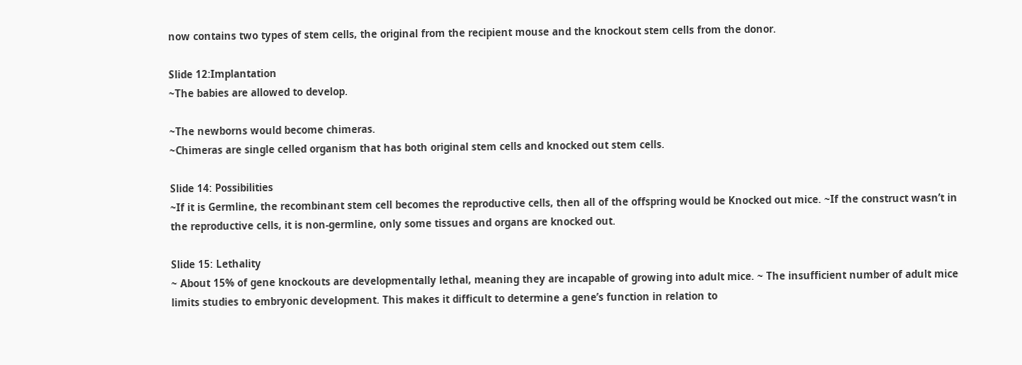now contains two types of stem cells, the original from the recipient mouse and the knockout stem cells from the donor.

Slide 12:Implantation
~The babies are allowed to develop.

~The newborns would become chimeras.
~Chimeras are single celled organism that has both original stem cells and knocked out stem cells.

Slide 14: Possibilities
~If it is Germline, the recombinant stem cell becomes the reproductive cells, then all of the offspring would be Knocked out mice. ~If the construct wasn’t in the reproductive cells, it is non-germline, only some tissues and organs are knocked out.

Slide 15: Lethality
~ About 15% of gene knockouts are developmentally lethal, meaning they are incapable of growing into adult mice. ~ The insufficient number of adult mice limits studies to embryonic development. This makes it difficult to determine a gene’s function in relation to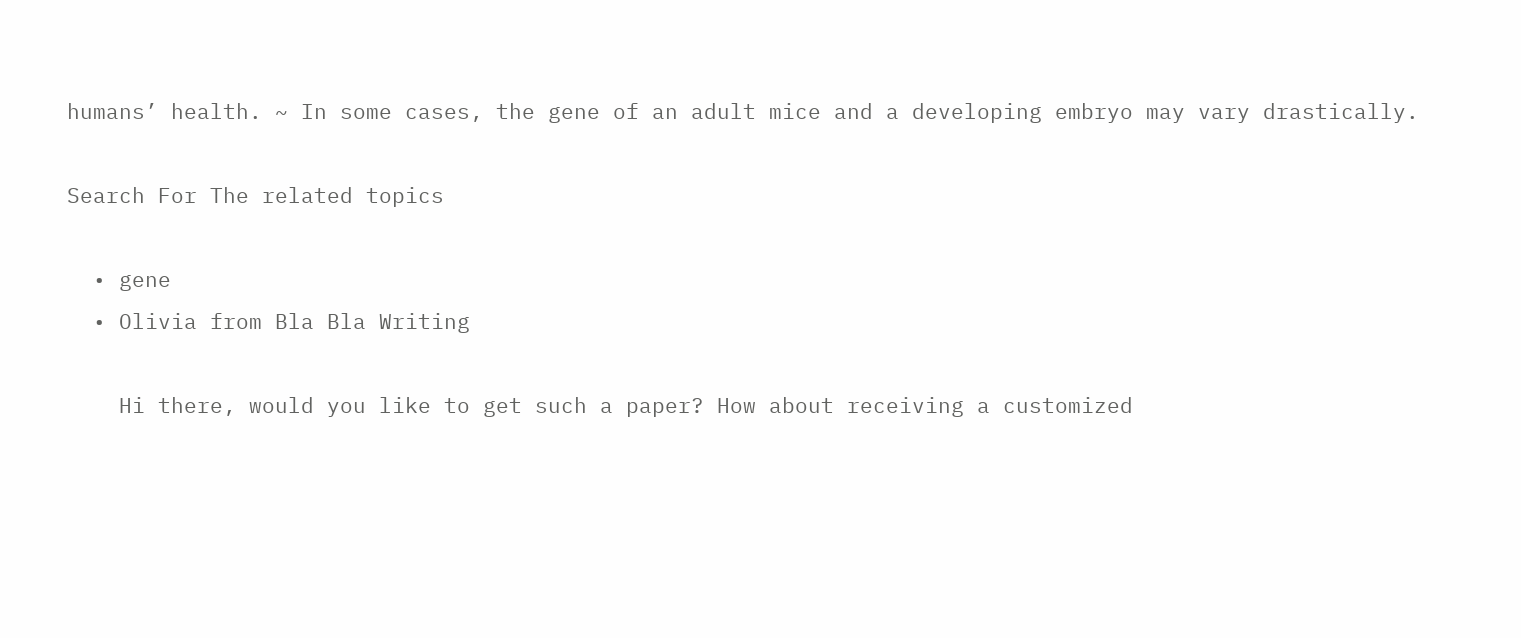humans’ health. ~ In some cases, the gene of an adult mice and a developing embryo may vary drastically.

Search For The related topics

  • gene
  • Olivia from Bla Bla Writing

    Hi there, would you like to get such a paper? How about receiving a customized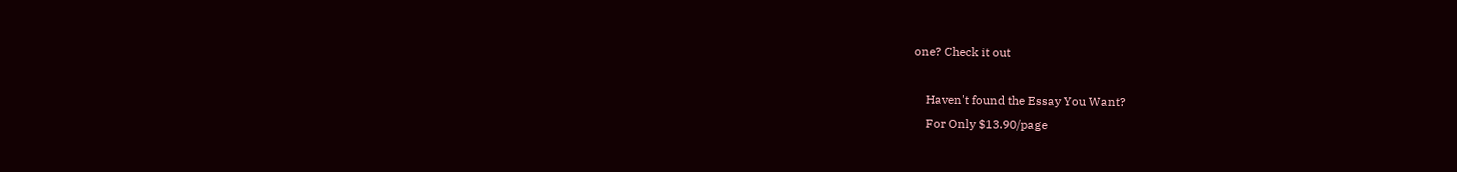one? Check it out

    Haven't found the Essay You Want?
    For Only $13.90/page